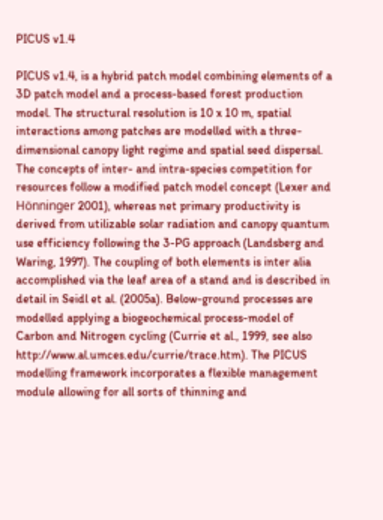PICUS v1.4

PICUS v1.4, is a hybrid patch model combining elements of a 3D patch model and a process-based forest production model. The structural resolution is 10 x 10 m, spatial interactions among patches are modelled with a three-dimensional canopy light regime and spatial seed dispersal. The concepts of inter- and intra-species competition for resources follow a modified patch model concept (Lexer and Hönninger 2001), whereas net primary productivity is derived from utilizable solar radiation and canopy quantum use efficiency following the 3-PG approach (Landsberg and Waring, 1997). The coupling of both elements is inter alia accomplished via the leaf area of a stand and is described in detail in Seidl et al. (2005a). Below-ground processes are modelled applying a biogeochemical process-model of Carbon and Nitrogen cycling (Currie et al., 1999, see also http://www.al.umces.edu/currie/trace.htm). The PICUS modelling framework incorporates a flexible management module allowing for all sorts of thinning and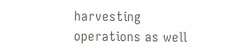harvesting operations as well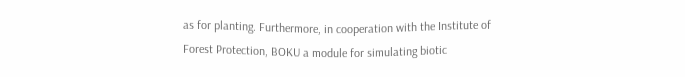as for planting. Furthermore, in cooperation with the Institute of Forest Protection, BOKU a module for simulating biotic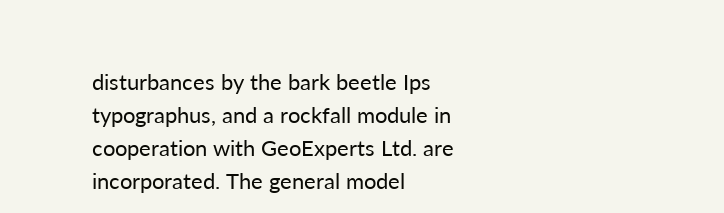disturbances by the bark beetle Ips typographus, and a rockfall module in cooperation with GeoExperts Ltd. are incorporated. The general model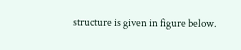structure is given in figure below.